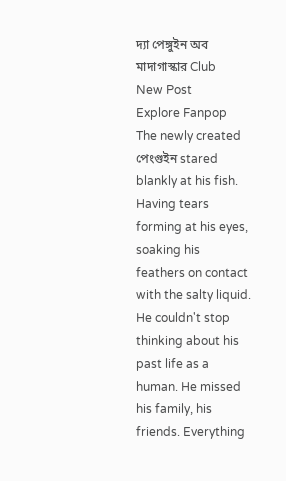দ্যা পেঙ্গুইন অব মাদাগাস্কার Club
New Post
Explore Fanpop
The newly created পেংগুইন stared blankly at his fish. Having tears forming at his eyes, soaking his feathers on contact with the salty liquid. He couldn't stop thinking about his past life as a human. He missed his family, his friends. Everything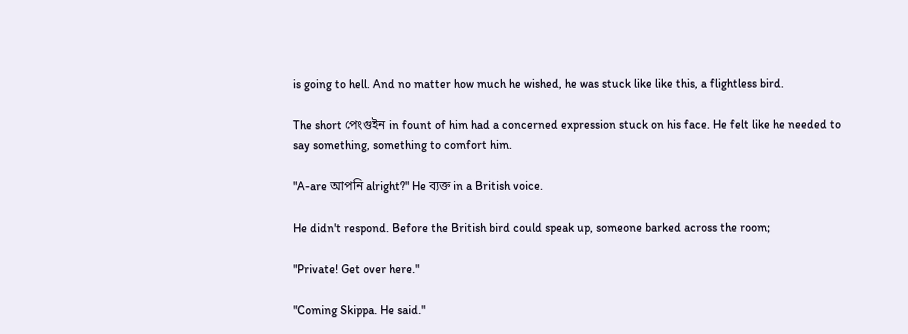is going to hell. And no matter how much he wished, he was stuck like like this, a flightless bird.

The short পেংগুইন in fount of him had a concerned expression stuck on his face. He felt like he needed to say something, something to comfort him.

"A-are আপনি alright?" He ব্যক্ত in a British voice.

He didn't respond. Before the British bird could speak up, someone barked across the room;

"Private! Get over here."

"Coming Skippa. He said."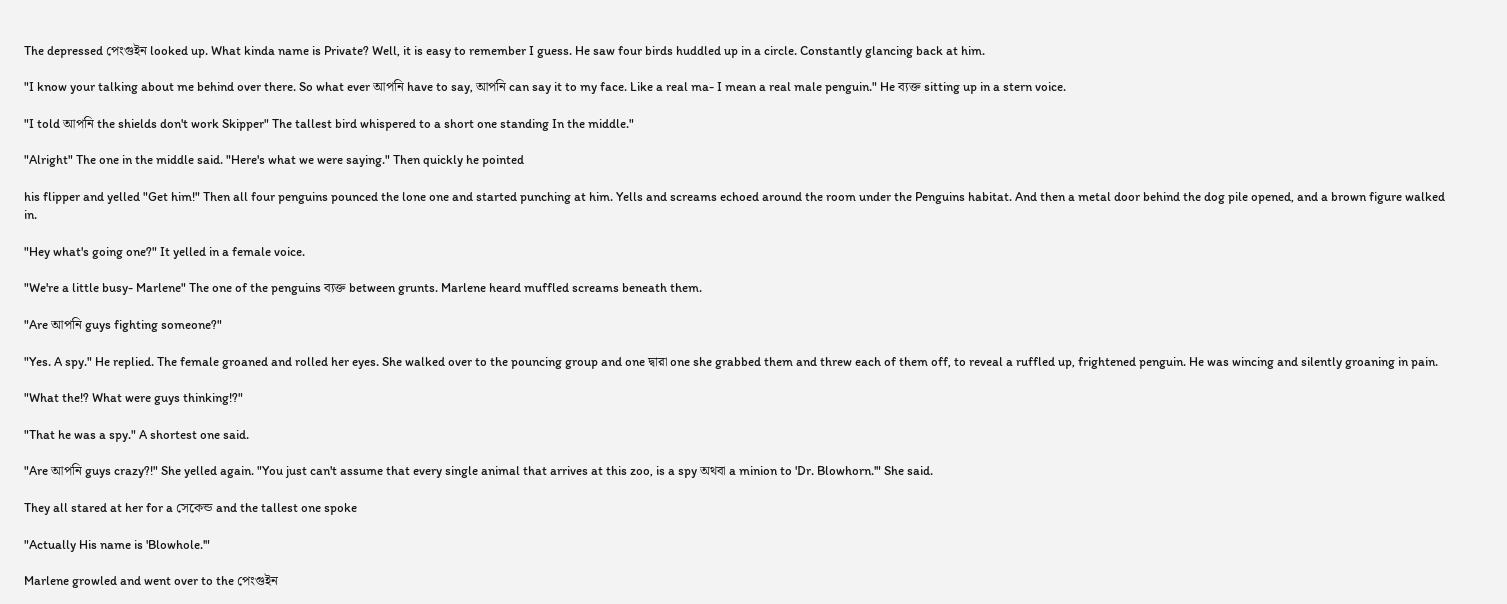The depressed পেংগুইন looked up. What kinda name is Private? Well, it is easy to remember I guess. He saw four birds huddled up in a circle. Constantly glancing back at him.

"I know your talking about me behind over there. So what ever আপনি have to say, আপনি can say it to my face. Like a real ma- I mean a real male penguin." He ব্যক্ত sitting up in a stern voice.

"I told আপনি the shields don't work Skipper" The tallest bird whispered to a short one standing In the middle."

"Alright" The one in the middle said. "Here's what we were saying." Then quickly he pointed

his flipper and yelled "Get him!" Then all four penguins pounced the lone one and started punching at him. Yells and screams echoed around the room under the Penguins habitat. And then a metal door behind the dog pile opened, and a brown figure walked in.

"Hey what's going one?" It yelled in a female voice.

"We're a little busy- Marlene" The one of the penguins ব্যক্ত between grunts. Marlene heard muffled screams beneath them.

"Are আপনি guys fighting someone?"

"Yes. A spy." He replied. The female groaned and rolled her eyes. She walked over to the pouncing group and one দ্বারা one she grabbed them and threw each of them off, to reveal a ruffled up, frightened penguin. He was wincing and silently groaning in pain.

"What the!? What were guys thinking!?"

"That he was a spy." A shortest one said.

"Are আপনি guys crazy?!" She yelled again. "You just can't assume that every single animal that arrives at this zoo, is a spy অথবা a minion to 'Dr. Blowhorn.'" She said.

They all stared at her for a সেকেন্ড and the tallest one spoke

"Actually His name is 'Blowhole.'"

Marlene growled and went over to the পেংগুইন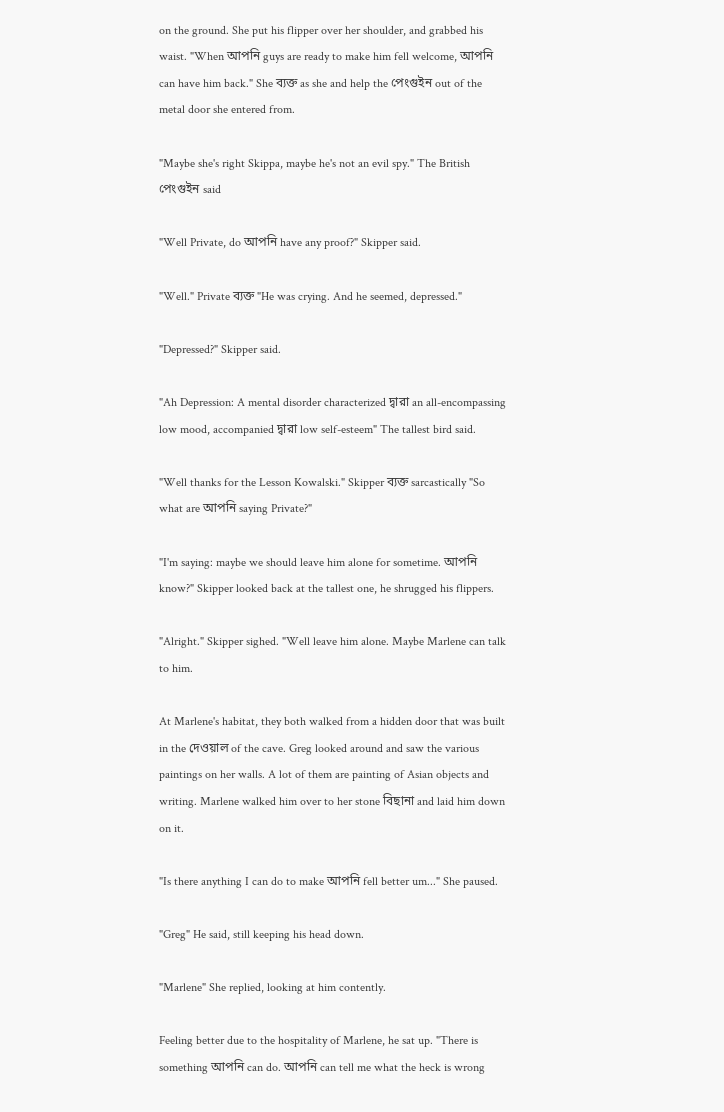on the ground. She put his flipper over her shoulder, and grabbed his waist. "When আপনি guys are ready to make him fell welcome, আপনি can have him back." She ব্যক্ত as she and help the পেংগুইন out of the metal door she entered from.

"Maybe she's right Skippa, maybe he's not an evil spy." The British পেংগুইন said

"Well Private, do আপনি have any proof?" Skipper said.

"Well." Private ব্যক্ত "He was crying. And he seemed, depressed."

"Depressed?" Skipper said.

"Ah Depression: A mental disorder characterized দ্বারা an all-encompassing low mood, accompanied দ্বারা low self-esteem" The tallest bird said.

"Well thanks for the Lesson Kowalski." Skipper ব্যক্ত sarcastically "So what are আপনি saying Private?"

"I'm saying: maybe we should leave him alone for sometime. আপনি know?" Skipper looked back at the tallest one, he shrugged his flippers.

"Alright." Skipper sighed. "Well leave him alone. Maybe Marlene can talk to him.

At Marlene's habitat, they both walked from a hidden door that was built in the দেওয়াল of the cave. Greg looked around and saw the various paintings on her walls. A lot of them are painting of Asian objects and writing. Marlene walked him over to her stone বিছানা and laid him down on it.

"Is there anything I can do to make আপনি fell better um..." She paused.

"Greg" He said, still keeping his head down.

"Marlene" She replied, looking at him contently.

Feeling better due to the hospitality of Marlene, he sat up. "There is something আপনি can do. আপনি can tell me what the heck is wrong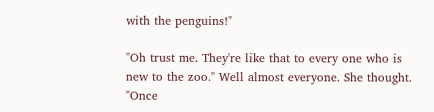with the penguins!"

"Oh trust me. They're like that to every one who is new to the zoo." Well almost everyone. She thought. "Once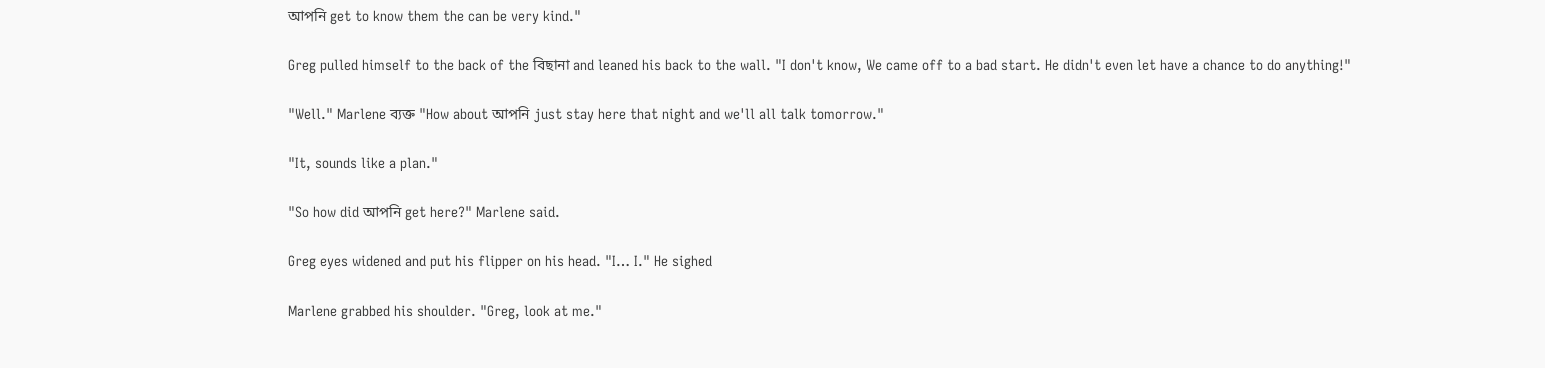আপনি get to know them the can be very kind."

Greg pulled himself to the back of the বিছানা and leaned his back to the wall. "I don't know, We came off to a bad start. He didn't even let have a chance to do anything!"

"Well." Marlene ব্যক্ত "How about আপনি just stay here that night and we'll all talk tomorrow."

"It, sounds like a plan."

"So how did আপনি get here?" Marlene said.

Greg eyes widened and put his flipper on his head. "I… I." He sighed

Marlene grabbed his shoulder. "Greg, look at me."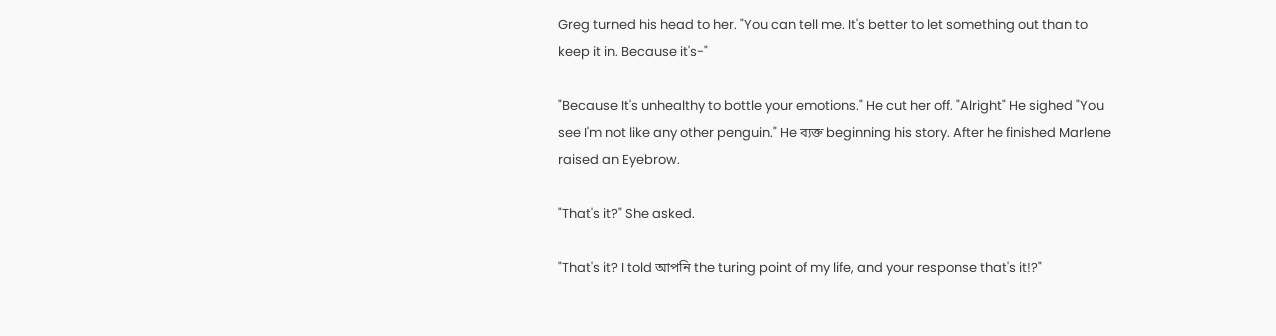Greg turned his head to her. "You can tell me. It's better to let something out than to keep it in. Because it's-"

"Because It's unhealthy to bottle your emotions." He cut her off. "Alright" He sighed "You see I'm not like any other penguin." He ব্যক্ত beginning his story. After he finished Marlene raised an Eyebrow.

"That's it?" She asked.

"That's it? I told আপনি the turing point of my life, and your response that's it!?"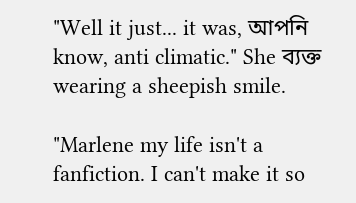"Well it just... it was, আপনি know, anti climatic." She ব্যক্ত wearing a sheepish smile.

"Marlene my life isn't a fanfiction. I can't make it so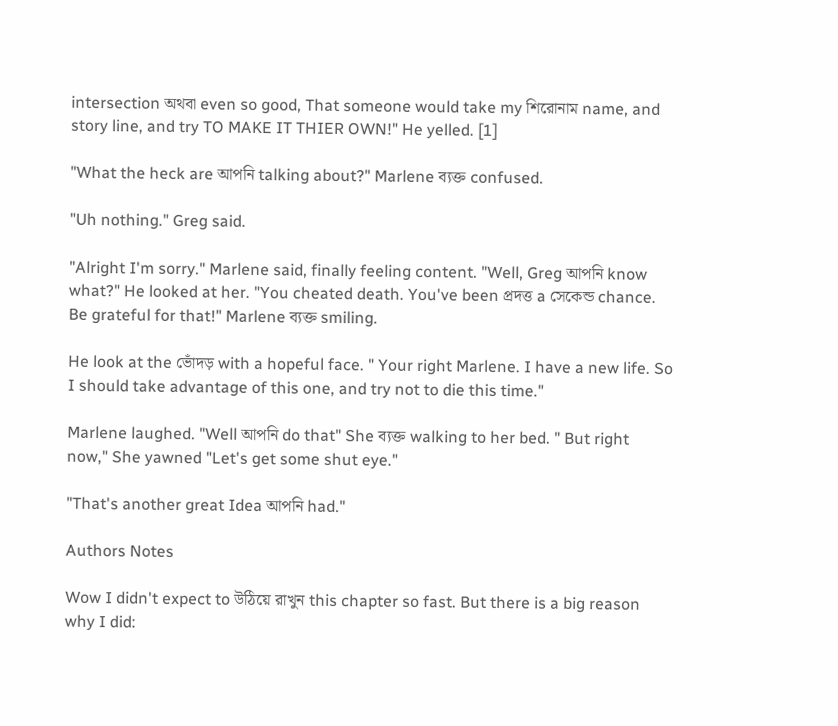intersection অথবা even so good, That someone would take my শিরোনাম name, and story line, and try TO MAKE IT THIER OWN!" He yelled. [1]

"What the heck are আপনি talking about?" Marlene ব্যক্ত confused.

"Uh nothing." Greg said.

"Alright I'm sorry." Marlene said, finally feeling content. "Well, Greg আপনি know what?" He looked at her. "You cheated death. You've been প্রদত্ত a সেকেন্ড chance. Be grateful for that!" Marlene ব্যক্ত smiling.

He look at the ভোঁদড় with a hopeful face. " Your right Marlene. I have a new life. So I should take advantage of this one, and try not to die this time."

Marlene laughed. "Well আপনি do that" She ব্যক্ত walking to her bed. " But right now," She yawned "Let's get some shut eye."

"That's another great Idea আপনি had."

Authors Notes

Wow I didn't expect to উঠিয়ে রাখুন this chapter so fast. But there is a big reason why I did: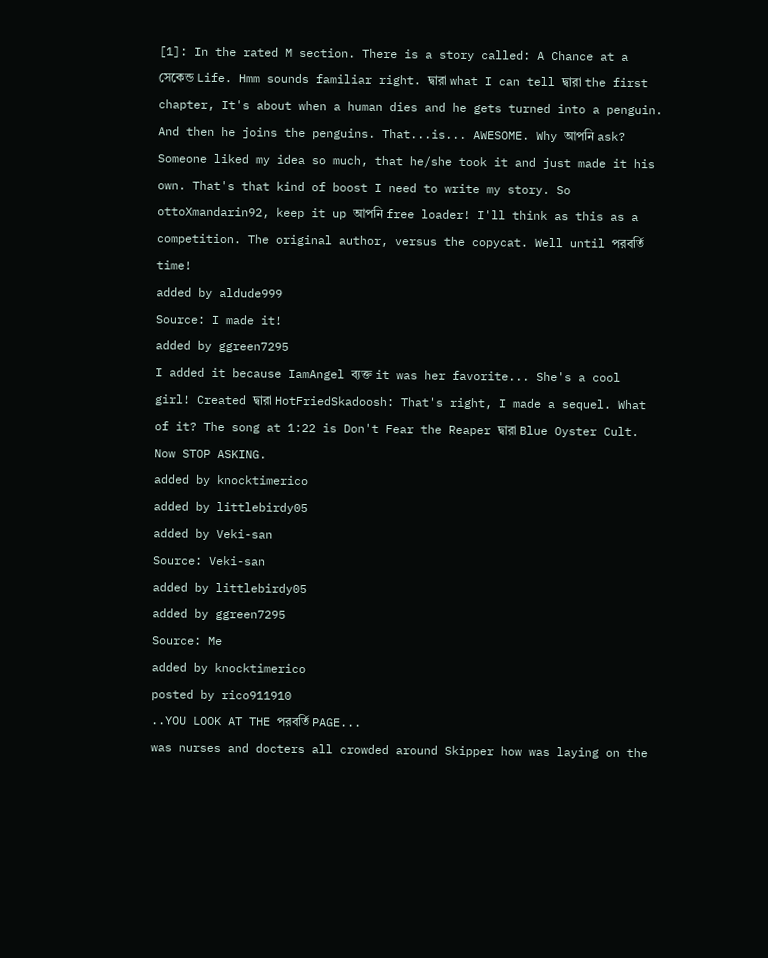[1]: In the rated M section. There is a story called: A Chance at a সেকেন্ড Life. Hmm sounds familiar right. দ্বারা what I can tell দ্বারা the first chapter, It's about when a human dies and he gets turned into a penguin. And then he joins the penguins. That...is... AWESOME. Why আপনি ask? Someone liked my idea so much, that he/she took it and just made it his own. That's that kind of boost I need to write my story. So ottoXmandarin92, keep it up আপনি free loader! I'll think as this as a competition. The original author, versus the copycat. Well until পরবর্তি time!
added by aldude999
Source: I made it!
added by ggreen7295
I added it because IamAngel ব্যক্ত it was her favorite... She's a cool girl! Created দ্বারা HotFriedSkadoosh: That's right, I made a sequel. What of it? The song at 1:22 is Don't Fear the Reaper দ্বারা Blue Oyster Cult. Now STOP ASKING.
added by knocktimerico
added by littlebirdy05
added by Veki-san
Source: Veki-san
added by littlebirdy05
added by ggreen7295
Source: Me
added by knocktimerico
posted by rico911910
..YOU LOOK AT THE পরবর্তি PAGE...
was nurses and docters all crowded around Skipper how was laying on the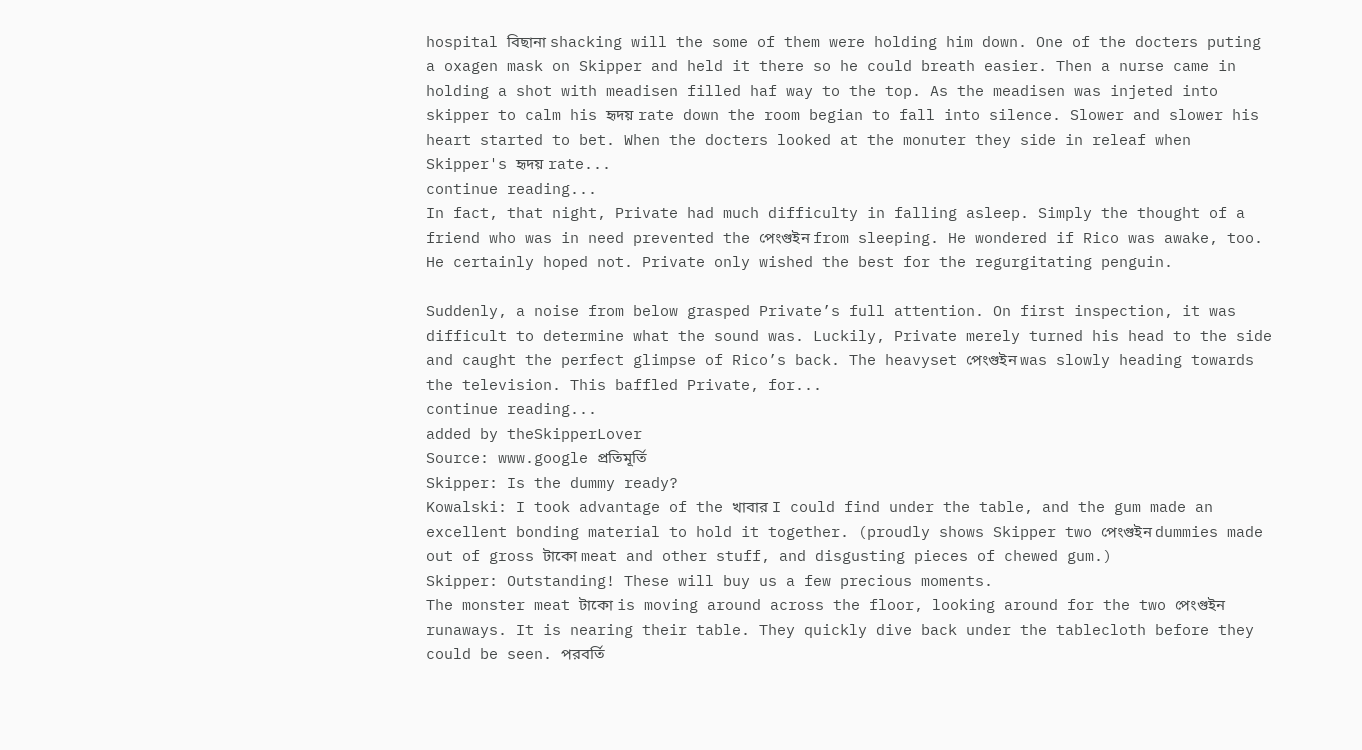hospital বিছানা shacking will the some of them were holding him down. One of the docters puting a oxagen mask on Skipper and held it there so he could breath easier. Then a nurse came in holding a shot with meadisen filled haf way to the top. As the meadisen was injeted into skipper to calm his হৃদয় rate down the room begian to fall into silence. Slower and slower his
heart started to bet. When the docters looked at the monuter they side in releaf when Skipper's হৃদয় rate...
continue reading...
In fact, that night, Private had much difficulty in falling asleep. Simply the thought of a friend who was in need prevented the পেংগুইন from sleeping. He wondered if Rico was awake, too. He certainly hoped not. Private only wished the best for the regurgitating penguin.

Suddenly, a noise from below grasped Private’s full attention. On first inspection, it was difficult to determine what the sound was. Luckily, Private merely turned his head to the side and caught the perfect glimpse of Rico’s back. The heavyset পেংগুইন was slowly heading towards the television. This baffled Private, for...
continue reading...
added by theSkipperLover
Source: www.google প্রতিমূর্তি
Skipper: Is the dummy ready?
Kowalski: I took advantage of the খাবার I could find under the table, and the gum made an excellent bonding material to hold it together. (proudly shows Skipper two পেংগুইন dummies made out of gross টাকো meat and other stuff, and disgusting pieces of chewed gum.)
Skipper: Outstanding! These will buy us a few precious moments.
The monster meat টাকো is moving around across the floor, looking around for the two পেংগুইন runaways. It is nearing their table. They quickly dive back under the tablecloth before they could be seen. পরবর্তি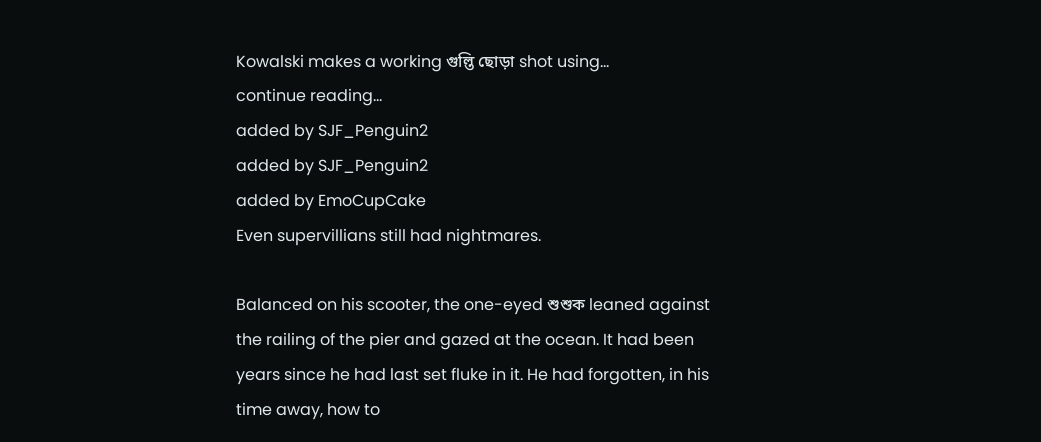Kowalski makes a working গুল্তি ছোড়া shot using...
continue reading...
added by SJF_Penguin2
added by SJF_Penguin2
added by EmoCupCake
Even supervillians still had nightmares.

Balanced on his scooter, the one-eyed শুশুক leaned against the railing of the pier and gazed at the ocean. It had been years since he had last set fluke in it. He had forgotten, in his time away, how to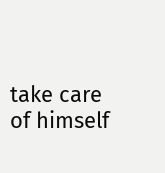take care of himself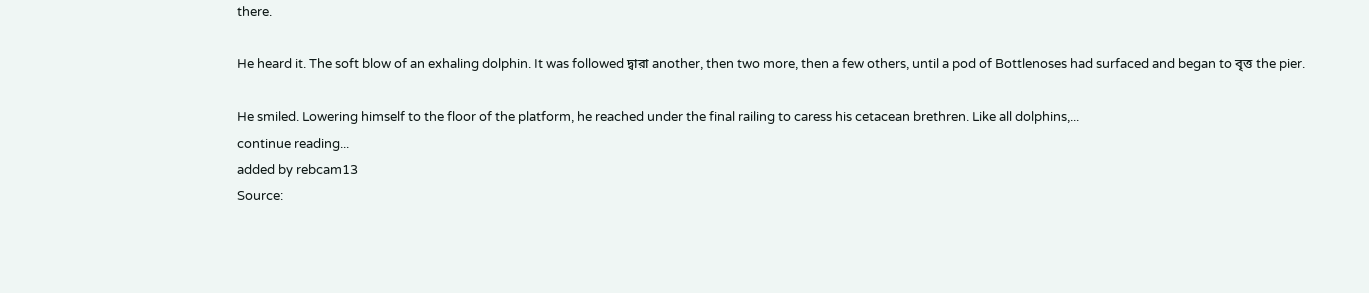there.

He heard it. The soft blow of an exhaling dolphin. It was followed দ্বারা another, then two more, then a few others, until a pod of Bottlenoses had surfaced and began to বৃত্ত the pier.

He smiled. Lowering himself to the floor of the platform, he reached under the final railing to caress his cetacean brethren. Like all dolphins,...
continue reading...
added by rebcam13
Source: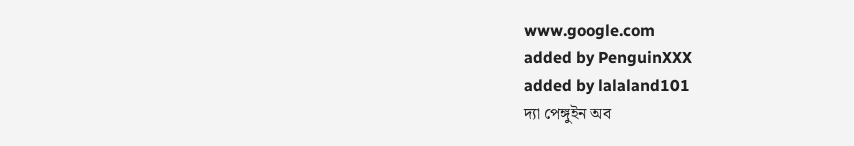www.google.com
added by PenguinXXX
added by lalaland101
দ্যা পেঙ্গুইন অব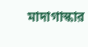মাদাগাস্কার